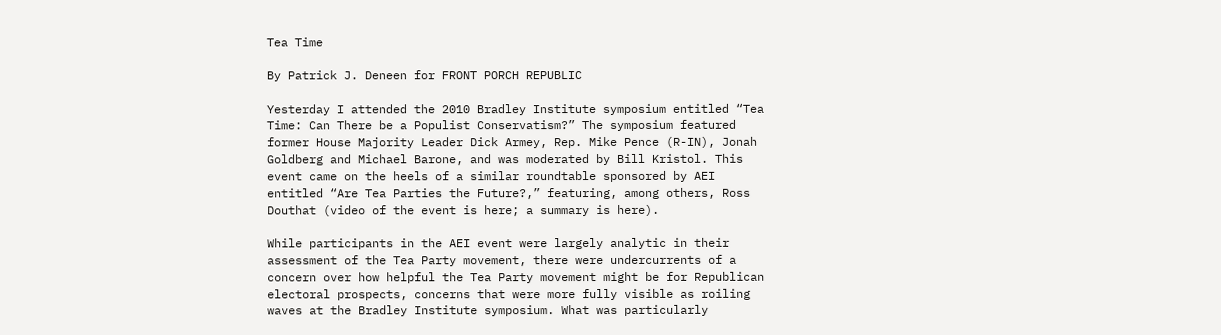Tea Time

By Patrick J. Deneen for FRONT PORCH REPUBLIC

Yesterday I attended the 2010 Bradley Institute symposium entitled “Tea Time: Can There be a Populist Conservatism?” The symposium featured former House Majority Leader Dick Armey, Rep. Mike Pence (R-IN), Jonah Goldberg and Michael Barone, and was moderated by Bill Kristol. This event came on the heels of a similar roundtable sponsored by AEI entitled “Are Tea Parties the Future?,” featuring, among others, Ross Douthat (video of the event is here; a summary is here).

While participants in the AEI event were largely analytic in their assessment of the Tea Party movement, there were undercurrents of a concern over how helpful the Tea Party movement might be for Republican electoral prospects, concerns that were more fully visible as roiling waves at the Bradley Institute symposium. What was particularly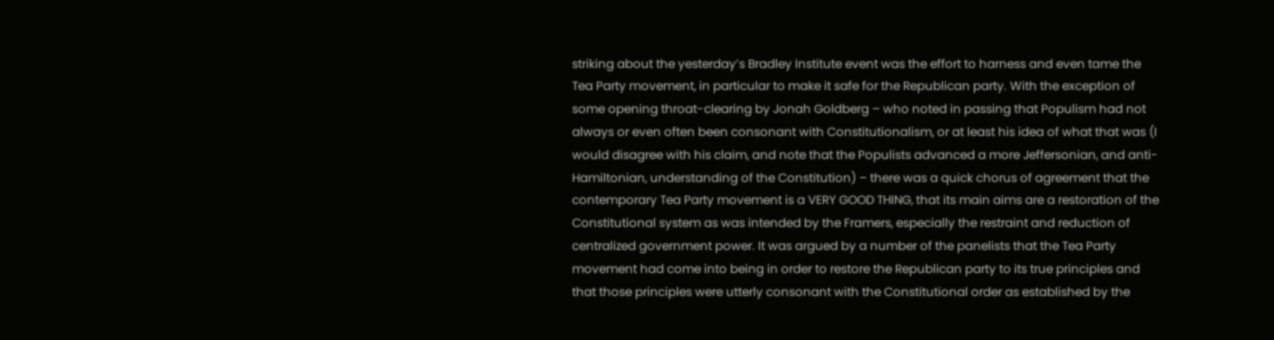striking about the yesterday’s Bradley Institute event was the effort to harness and even tame the Tea Party movement, in particular to make it safe for the Republican party. With the exception of some opening throat-clearing by Jonah Goldberg – who noted in passing that Populism had not always or even often been consonant with Constitutionalism, or at least his idea of what that was (I would disagree with his claim, and note that the Populists advanced a more Jeffersonian, and anti-Hamiltonian, understanding of the Constitution) – there was a quick chorus of agreement that the contemporary Tea Party movement is a VERY GOOD THING, that its main aims are a restoration of the Constitutional system as was intended by the Framers, especially the restraint and reduction of centralized government power. It was argued by a number of the panelists that the Tea Party movement had come into being in order to restore the Republican party to its true principles and that those principles were utterly consonant with the Constitutional order as established by the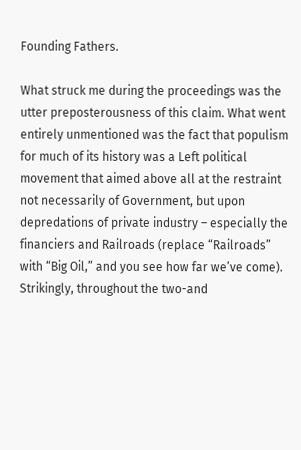Founding Fathers.

What struck me during the proceedings was the utter preposterousness of this claim. What went entirely unmentioned was the fact that populism for much of its history was a Left political movement that aimed above all at the restraint not necessarily of Government, but upon depredations of private industry – especially the financiers and Railroads (replace “Railroads” with “Big Oil,” and you see how far we’ve come). Strikingly, throughout the two-and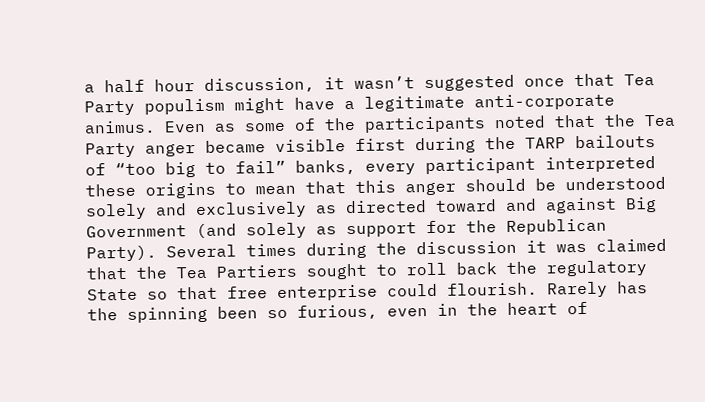a half hour discussion, it wasn’t suggested once that Tea Party populism might have a legitimate anti-corporate animus. Even as some of the participants noted that the Tea Party anger became visible first during the TARP bailouts of “too big to fail” banks, every participant interpreted these origins to mean that this anger should be understood solely and exclusively as directed toward and against Big Government (and solely as support for the Republican Party). Several times during the discussion it was claimed that the Tea Partiers sought to roll back the regulatory State so that free enterprise could flourish. Rarely has the spinning been so furious, even in the heart of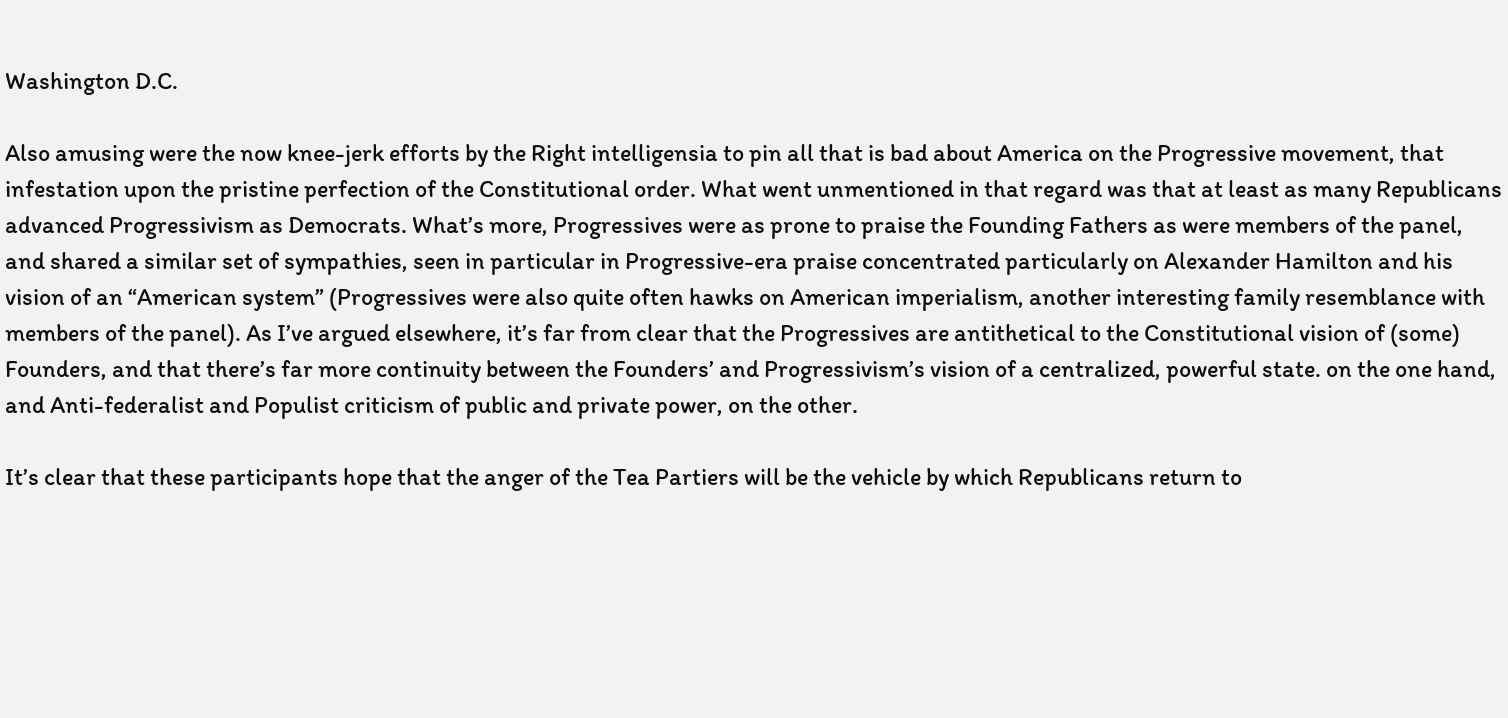Washington D.C.

Also amusing were the now knee-jerk efforts by the Right intelligensia to pin all that is bad about America on the Progressive movement, that infestation upon the pristine perfection of the Constitutional order. What went unmentioned in that regard was that at least as many Republicans advanced Progressivism as Democrats. What’s more, Progressives were as prone to praise the Founding Fathers as were members of the panel, and shared a similar set of sympathies, seen in particular in Progressive-era praise concentrated particularly on Alexander Hamilton and his vision of an “American system” (Progressives were also quite often hawks on American imperialism, another interesting family resemblance with members of the panel). As I’ve argued elsewhere, it’s far from clear that the Progressives are antithetical to the Constitutional vision of (some) Founders, and that there’s far more continuity between the Founders’ and Progressivism’s vision of a centralized, powerful state. on the one hand, and Anti-federalist and Populist criticism of public and private power, on the other.

It’s clear that these participants hope that the anger of the Tea Partiers will be the vehicle by which Republicans return to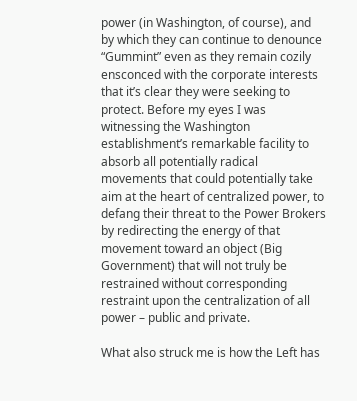power (in Washington, of course), and by which they can continue to denounce “Gummint” even as they remain cozily ensconced with the corporate interests that it’s clear they were seeking to protect. Before my eyes I was witnessing the Washington establishment’s remarkable facility to absorb all potentially radical movements that could potentially take aim at the heart of centralized power, to defang their threat to the Power Brokers by redirecting the energy of that movement toward an object (Big Government) that will not truly be restrained without corresponding restraint upon the centralization of all power – public and private.

What also struck me is how the Left has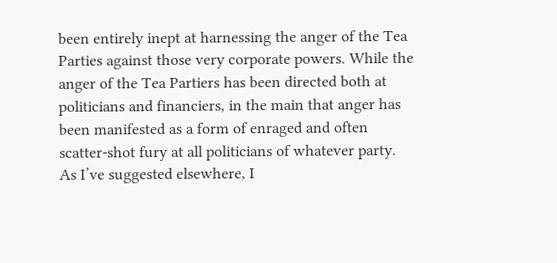been entirely inept at harnessing the anger of the Tea Parties against those very corporate powers. While the anger of the Tea Partiers has been directed both at politicians and financiers, in the main that anger has been manifested as a form of enraged and often scatter-shot fury at all politicians of whatever party. As I’ve suggested elsewhere, I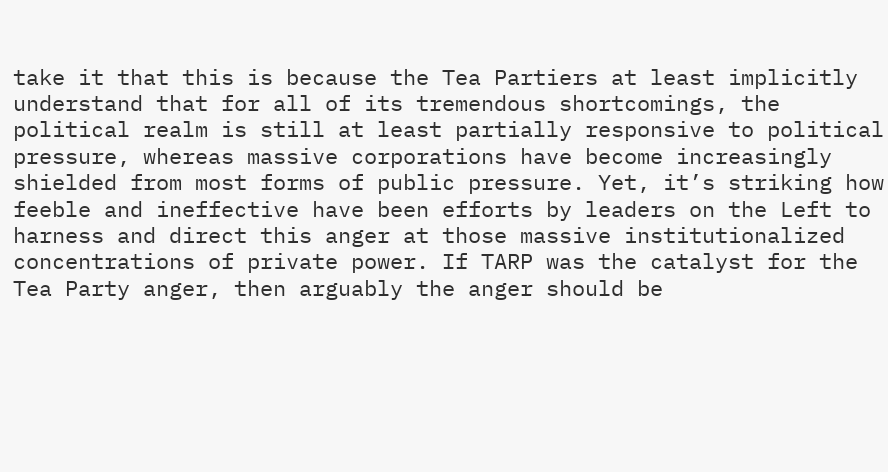take it that this is because the Tea Partiers at least implicitly understand that for all of its tremendous shortcomings, the political realm is still at least partially responsive to political pressure, whereas massive corporations have become increasingly shielded from most forms of public pressure. Yet, it’s striking how feeble and ineffective have been efforts by leaders on the Left to harness and direct this anger at those massive institutionalized concentrations of private power. If TARP was the catalyst for the Tea Party anger, then arguably the anger should be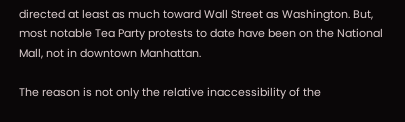directed at least as much toward Wall Street as Washington. But, most notable Tea Party protests to date have been on the National Mall, not in downtown Manhattan.

The reason is not only the relative inaccessibility of the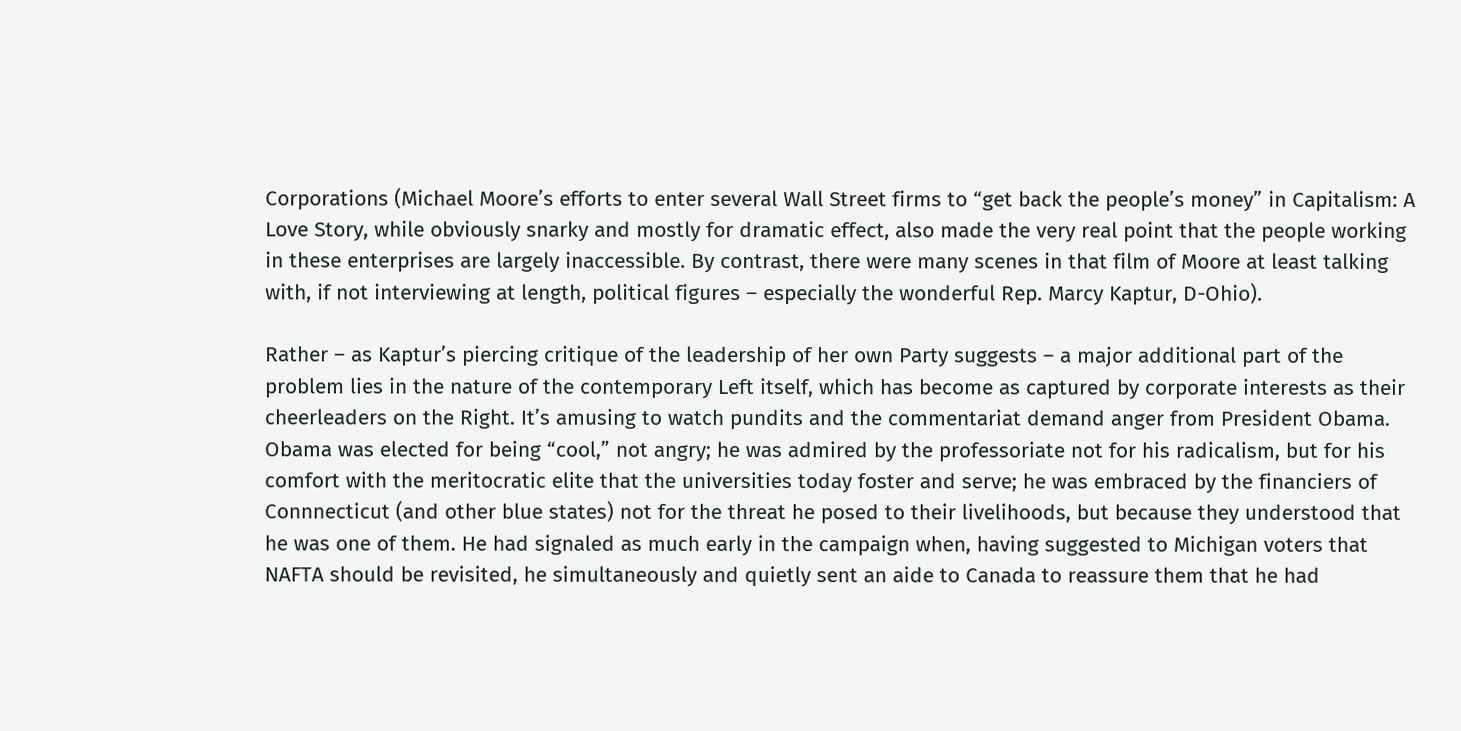Corporations (Michael Moore’s efforts to enter several Wall Street firms to “get back the people’s money” in Capitalism: A Love Story, while obviously snarky and mostly for dramatic effect, also made the very real point that the people working in these enterprises are largely inaccessible. By contrast, there were many scenes in that film of Moore at least talking with, if not interviewing at length, political figures – especially the wonderful Rep. Marcy Kaptur, D-Ohio).

Rather – as Kaptur’s piercing critique of the leadership of her own Party suggests – a major additional part of the problem lies in the nature of the contemporary Left itself, which has become as captured by corporate interests as their cheerleaders on the Right. It’s amusing to watch pundits and the commentariat demand anger from President Obama. Obama was elected for being “cool,” not angry; he was admired by the professoriate not for his radicalism, but for his comfort with the meritocratic elite that the universities today foster and serve; he was embraced by the financiers of Connnecticut (and other blue states) not for the threat he posed to their livelihoods, but because they understood that he was one of them. He had signaled as much early in the campaign when, having suggested to Michigan voters that NAFTA should be revisited, he simultaneously and quietly sent an aide to Canada to reassure them that he had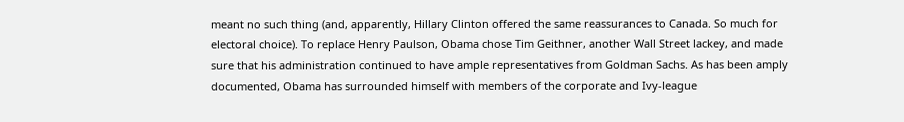meant no such thing (and, apparently, Hillary Clinton offered the same reassurances to Canada. So much for electoral choice). To replace Henry Paulson, Obama chose Tim Geithner, another Wall Street lackey, and made sure that his administration continued to have ample representatives from Goldman Sachs. As has been amply documented, Obama has surrounded himself with members of the corporate and Ivy-league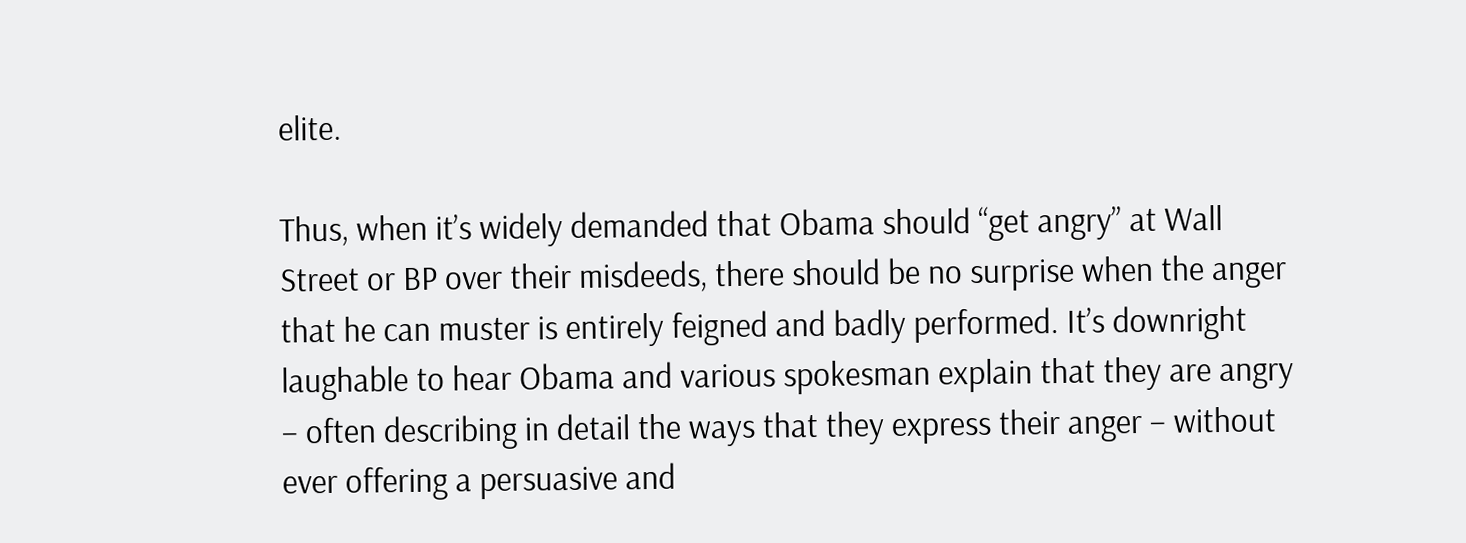elite.

Thus, when it’s widely demanded that Obama should “get angry” at Wall Street or BP over their misdeeds, there should be no surprise when the anger that he can muster is entirely feigned and badly performed. It’s downright laughable to hear Obama and various spokesman explain that they are angry – often describing in detail the ways that they express their anger – without ever offering a persuasive and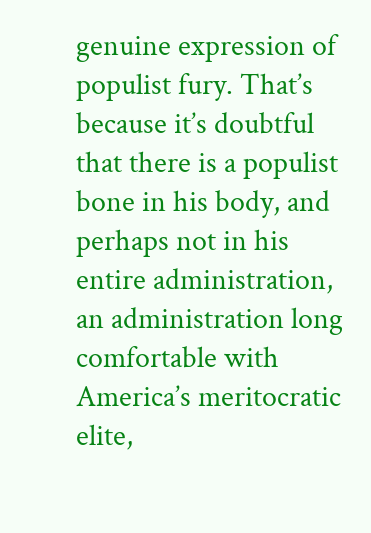genuine expression of populist fury. That’s because it’s doubtful that there is a populist bone in his body, and perhaps not in his entire administration, an administration long comfortable with America’s meritocratic elite,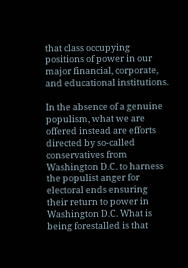that class occupying positions of power in our major financial, corporate, and educational institutions.

In the absence of a genuine populism, what we are offered instead are efforts directed by so-called conservatives from Washington D.C. to harness the populist anger for electoral ends ensuring their return to power in Washington D.C. What is being forestalled is that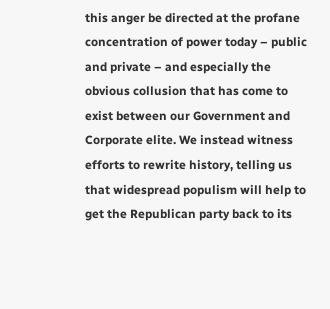this anger be directed at the profane concentration of power today – public and private – and especially the obvious collusion that has come to exist between our Government and Corporate elite. We instead witness efforts to rewrite history, telling us that widespread populism will help to get the Republican party back to its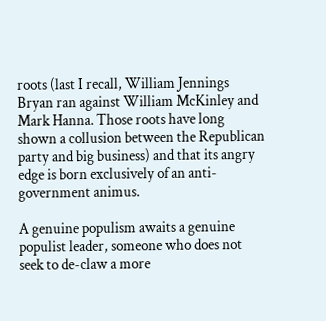roots (last I recall, William Jennings Bryan ran against William McKinley and Mark Hanna. Those roots have long shown a collusion between the Republican party and big business) and that its angry edge is born exclusively of an anti-government animus.

A genuine populism awaits a genuine populist leader, someone who does not seek to de-claw a more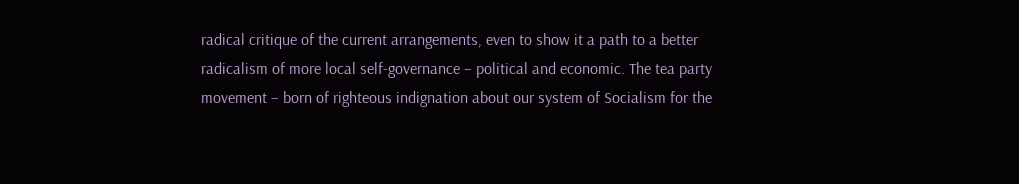radical critique of the current arrangements, even to show it a path to a better radicalism of more local self-governance – political and economic. The tea party movement – born of righteous indignation about our system of Socialism for the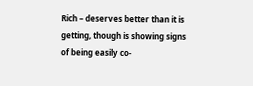Rich – deserves better than it is getting, though is showing signs of being easily co-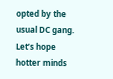opted by the usual DC gang. Let’s hope hotter minds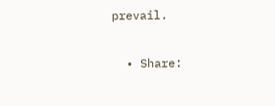prevail.

  • Share: